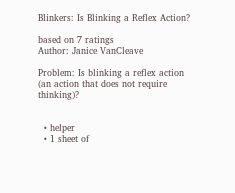Blinkers: Is Blinking a Reflex Action?

based on 7 ratings
Author: Janice VanCleave

Problem: Is blinking a reflex action (an action that does not require thinking)?


  • helper
  • 1 sheet of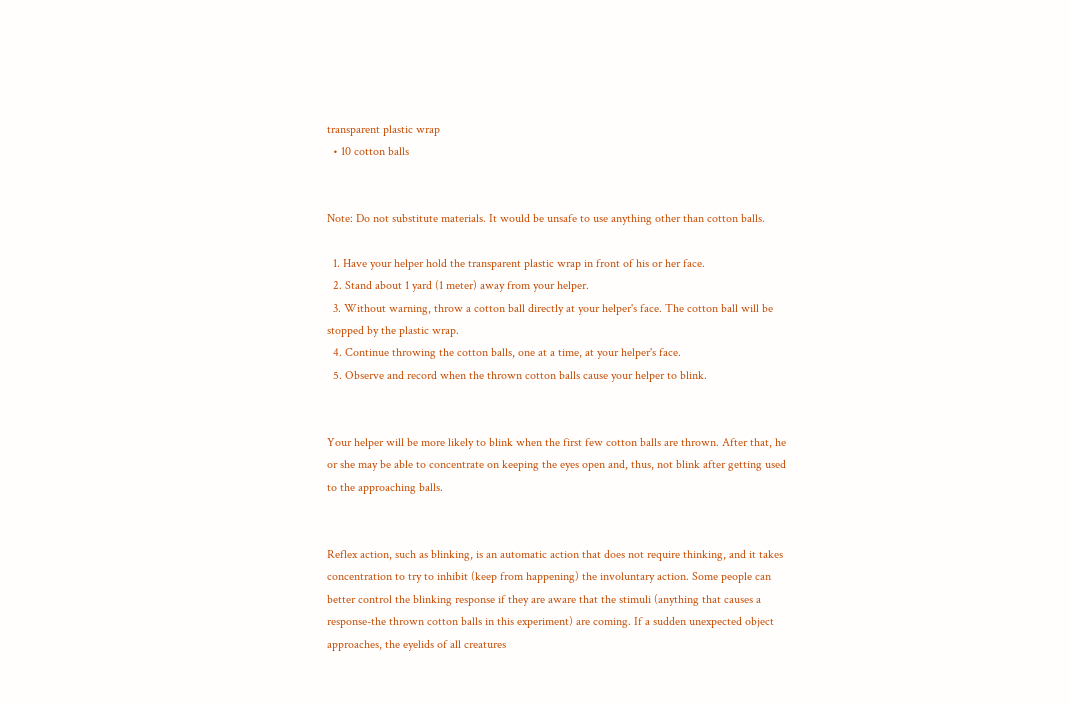transparent plastic wrap
  • 10 cotton balls


Note: Do not substitute materials. It would be unsafe to use anything other than cotton balls.

  1. Have your helper hold the transparent plastic wrap in front of his or her face.
  2. Stand about 1 yard (1 meter) away from your helper.
  3. Without warning, throw a cotton ball directly at your helper's face. The cotton ball will be stopped by the plastic wrap.
  4. Continue throwing the cotton balls, one at a time, at your helper's face.
  5. Observe and record when the thrown cotton balls cause your helper to blink.


Your helper will be more likely to blink when the first few cotton balls are thrown. After that, he or she may be able to concentrate on keeping the eyes open and, thus, not blink after getting used to the approaching balls.


Reflex action, such as blinking, is an automatic action that does not require thinking, and it takes concentration to try to inhibit (keep from happening) the involuntary action. Some people can better control the blinking response if they are aware that the stimuli (anything that causes a response-the thrown cotton balls in this experiment) are coming. If a sudden unexpected object approaches, the eyelids of all creatures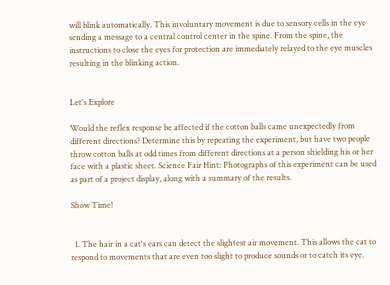will blink automatically. This involuntary movement is due to sensory cells in the eye sending a message to a central control center in the spine. From the spine, the instructions to close the eyes for protection are immediately relayed to the eye muscles resulting in the blinking action.


Let's Explore

Would the reflex response be affected if the cotton balls came unexpectedly from different directions? Determine this by repeating the experiment, but have two people throw cotton balls at odd times from different directions at a person shielding his or her face with a plastic sheet. Science Fair Hint: Photographs of this experiment can be used as part of a project display, along with a summary of the results.

Show Time!


  1. The hair in a cat's ears can detect the slightest air movement. This allows the cat to respond to movements that are even too slight to produce sounds or to catch its eye.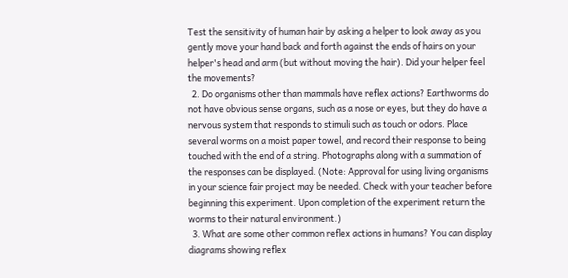Test the sensitivity of human hair by asking a helper to look away as you gently move your hand back and forth against the ends of hairs on your helper's head and arm (but without moving the hair). Did your helper feel the movements?
  2. Do organisms other than mammals have reflex actions? Earthworms do not have obvious sense organs, such as a nose or eyes, but they do have a nervous system that responds to stimuli such as touch or odors. Place several worms on a moist paper towel, and record their response to being touched with the end of a string. Photographs along with a summation of the responses can be displayed. (Note: Approval for using living organisms in your science fair project may be needed. Check with your teacher before beginning this experiment. Upon completion of the experiment return the worms to their natural environment.)
  3. What are some other common reflex actions in humans? You can display diagrams showing reflex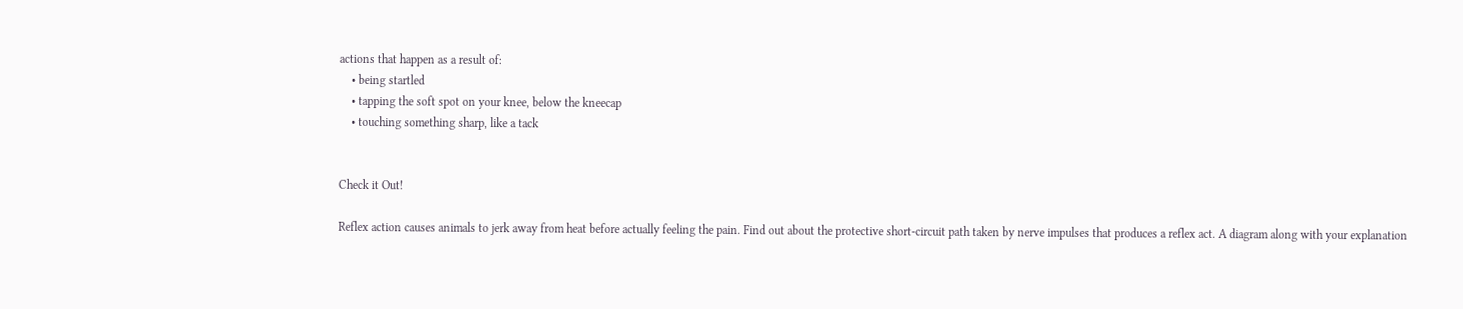actions that happen as a result of:
    • being startled
    • tapping the soft spot on your knee, below the kneecap
    • touching something sharp, like a tack


Check it Out!

Reflex action causes animals to jerk away from heat before actually feeling the pain. Find out about the protective short-circuit path taken by nerve impulses that produces a reflex act. A diagram along with your explanation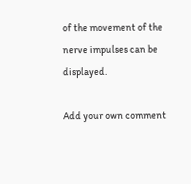of the movement of the nerve impulses can be displayed.

Add your own comment